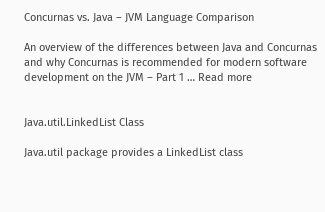Concurnas vs. Java – JVM Language Comparison

An overview of the differences between Java and Concurnas and why Concurnas is recommended for modern software development on the JVM – Part 1 … Read more


Java.util.LinkedList Class

Java.util package provides a LinkedList class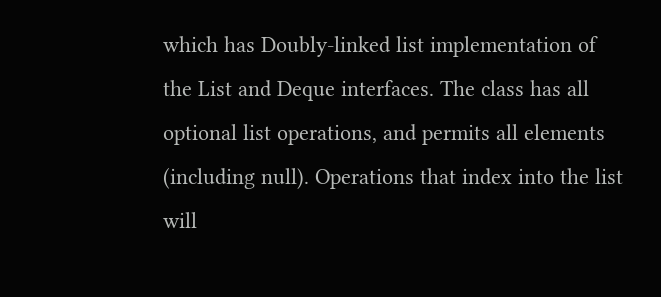which has Doubly-linked list implementation of the List and Deque interfaces. The class has all optional list operations, and permits all elements (including null). Operations that index into the list will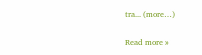tra... (more…)

Read more »